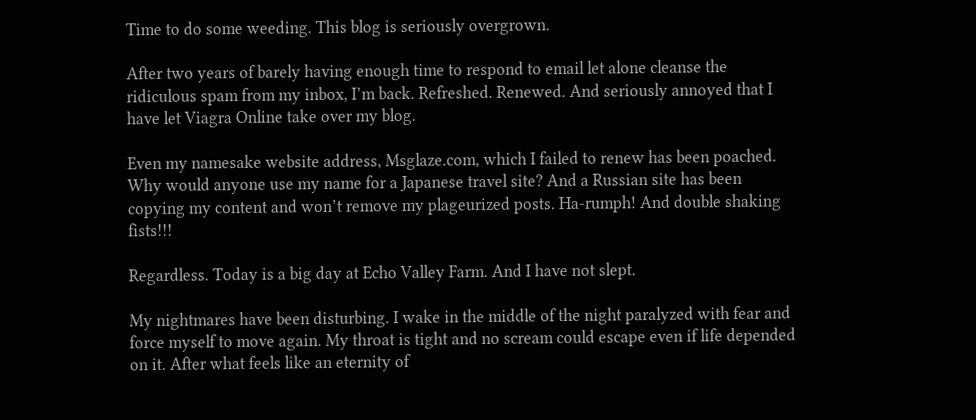Time to do some weeding. This blog is seriously overgrown.

After two years of barely having enough time to respond to email let alone cleanse the ridiculous spam from my inbox, I’m back. Refreshed. Renewed. And seriously annoyed that I have let Viagra Online take over my blog.

Even my namesake website address, Msglaze.com, which I failed to renew has been poached. Why would anyone use my name for a Japanese travel site? And a Russian site has been copying my content and won’t remove my plageurized posts. Ha-rumph! And double shaking fists!!!

Regardless. Today is a big day at Echo Valley Farm. And I have not slept.

My nightmares have been disturbing. I wake in the middle of the night paralyzed with fear and force myself to move again. My throat is tight and no scream could escape even if life depended on it. After what feels like an eternity of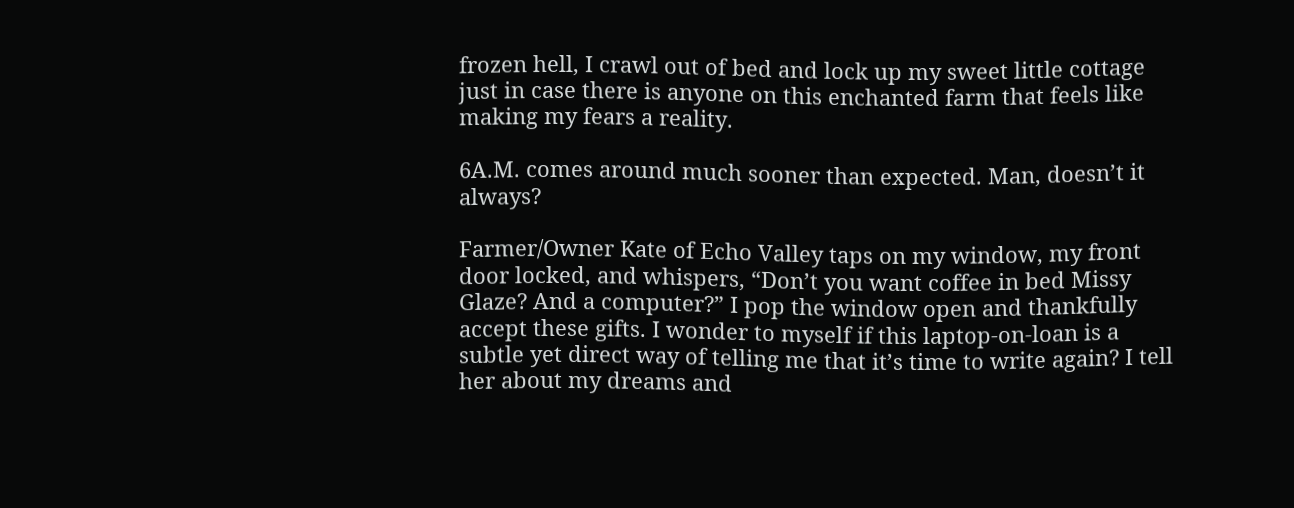frozen hell, I crawl out of bed and lock up my sweet little cottage just in case there is anyone on this enchanted farm that feels like making my fears a reality.

6A.M. comes around much sooner than expected. Man, doesn’t it always?

Farmer/Owner Kate of Echo Valley taps on my window, my front door locked, and whispers, “Don’t you want coffee in bed Missy Glaze? And a computer?” I pop the window open and thankfully accept these gifts. I wonder to myself if this laptop-on-loan is a subtle yet direct way of telling me that it’s time to write again? I tell her about my dreams and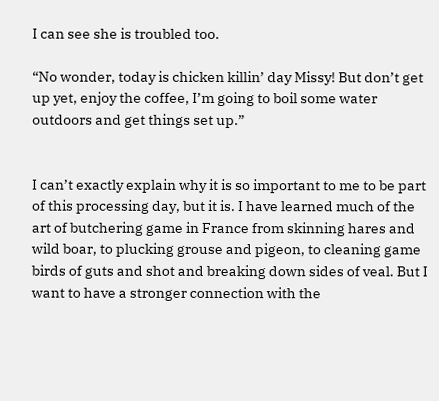I can see she is troubled too.

“No wonder, today is chicken killin’ day Missy! But don’t get up yet, enjoy the coffee, I’m going to boil some water outdoors and get things set up.”


I can’t exactly explain why it is so important to me to be part of this processing day, but it is. I have learned much of the art of butchering game in France from skinning hares and wild boar, to plucking grouse and pigeon, to cleaning game birds of guts and shot and breaking down sides of veal. But I want to have a stronger connection with the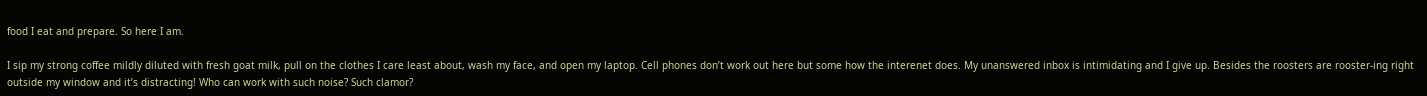food I eat and prepare. So here I am.

I sip my strong coffee mildly diluted with fresh goat milk, pull on the clothes I care least about, wash my face, and open my laptop. Cell phones don’t work out here but some how the interenet does. My unanswered inbox is intimidating and I give up. Besides the roosters are rooster-ing right outside my window and it’s distracting! Who can work with such noise? Such clamor?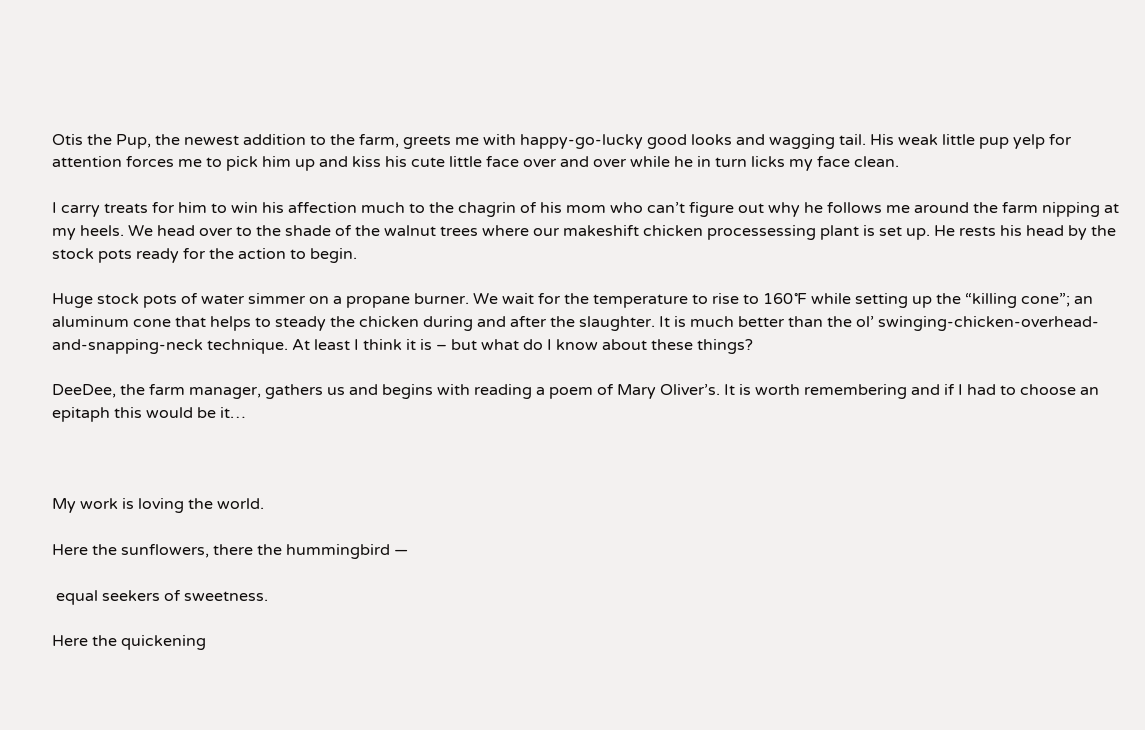Otis the Pup, the newest addition to the farm, greets me with happy-go-lucky good looks and wagging tail. His weak little pup yelp for attention forces me to pick him up and kiss his cute little face over and over while he in turn licks my face clean.

I carry treats for him to win his affection much to the chagrin of his mom who can’t figure out why he follows me around the farm nipping at my heels. We head over to the shade of the walnut trees where our makeshift chicken processessing plant is set up. He rests his head by the stock pots ready for the action to begin.

Huge stock pots of water simmer on a propane burner. We wait for the temperature to rise to 160˚F while setting up the “killing cone”; an aluminum cone that helps to steady the chicken during and after the slaughter. It is much better than the ol’ swinging-chicken-overhead-and-snapping-neck technique. At least I think it is – but what do I know about these things?

DeeDee, the farm manager, gathers us and begins with reading a poem of Mary Oliver’s. It is worth remembering and if I had to choose an epitaph this would be it…



My work is loving the world.

Here the sunflowers, there the hummingbird —

 equal seekers of sweetness.

Here the quickening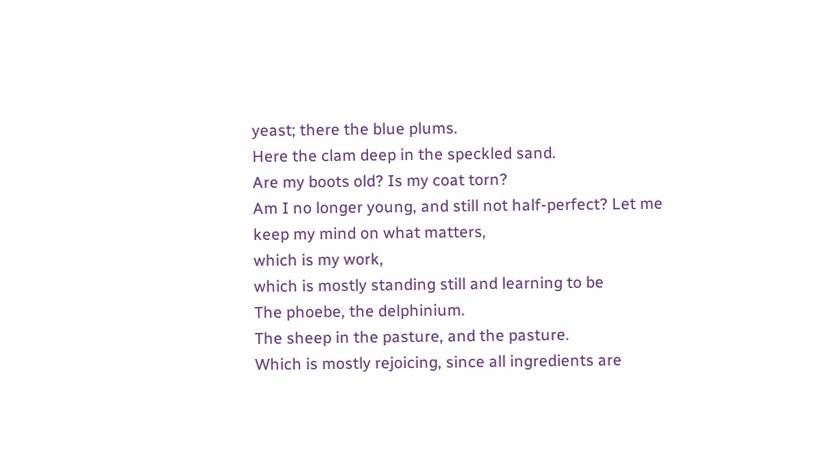yeast; there the blue plums.
Here the clam deep in the speckled sand.
Are my boots old? Is my coat torn?
Am I no longer young, and still not half-perfect? Let me
keep my mind on what matters,
which is my work,
which is mostly standing still and learning to be
The phoebe, the delphinium.
The sheep in the pasture, and the pasture.
Which is mostly rejoicing, since all ingredients are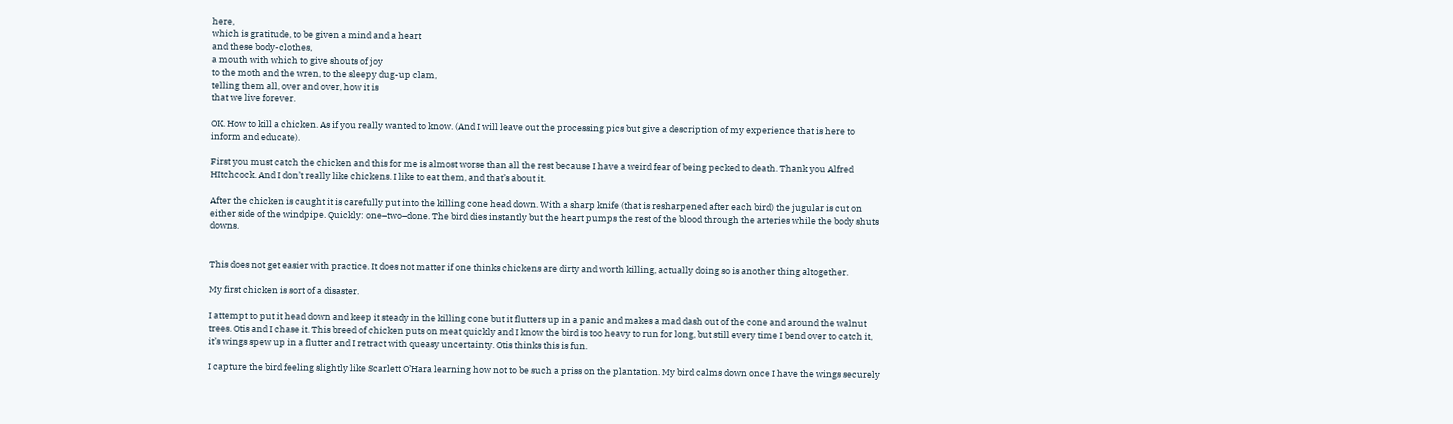here,
which is gratitude, to be given a mind and a heart
and these body-clothes,
a mouth with which to give shouts of joy
to the moth and the wren, to the sleepy dug-up clam,
telling them all, over and over, how it is
that we live forever.

OK. How to kill a chicken. As if you really wanted to know. (And I will leave out the processing pics but give a description of my experience that is here to inform and educate).

First you must catch the chicken and this for me is almost worse than all the rest because I have a weird fear of being pecked to death. Thank you Alfred HItchcock. And I don’t really like chickens. I like to eat them, and that’s about it.

After the chicken is caught it is carefully put into the killing cone head down. With a sharp knife (that is resharpened after each bird) the jugular is cut on either side of the windpipe. Quickly: one–two–done. The bird dies instantly but the heart pumps the rest of the blood through the arteries while the body shuts downs.


This does not get easier with practice. It does not matter if one thinks chickens are dirty and worth killing, actually doing so is another thing altogether.

My first chicken is sort of a disaster.

I attempt to put it head down and keep it steady in the killing cone but it flutters up in a panic and makes a mad dash out of the cone and around the walnut trees. Otis and I chase it. This breed of chicken puts on meat quickly and I know the bird is too heavy to run for long, but still every time I bend over to catch it, it’s wings spew up in a flutter and I retract with queasy uncertainty. Otis thinks this is fun.

I capture the bird feeling slightly like Scarlett O’Hara learning how not to be such a priss on the plantation. My bird calms down once I have the wings securely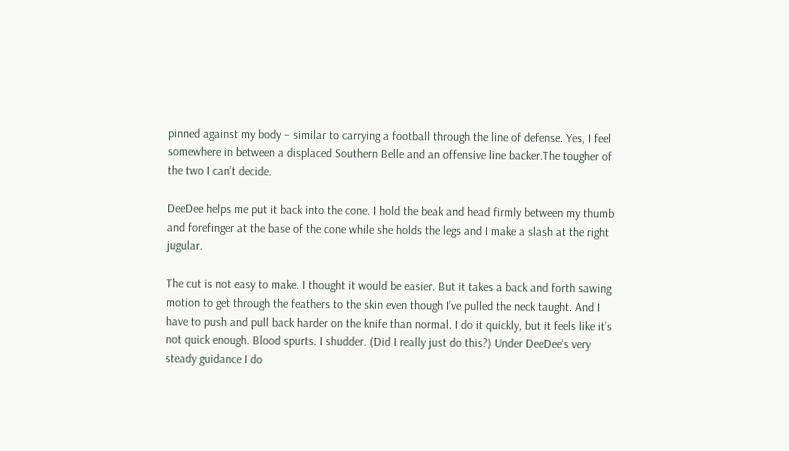pinned against my body – similar to carrying a football through the line of defense. Yes, I feel somewhere in between a displaced Southern Belle and an offensive line backer.The tougher of the two I can’t decide.

DeeDee helps me put it back into the cone. I hold the beak and head firmly between my thumb and forefinger at the base of the cone while she holds the legs and I make a slash at the right jugular.

The cut is not easy to make. I thought it would be easier. But it takes a back and forth sawing motion to get through the feathers to the skin even though I’ve pulled the neck taught. And I have to push and pull back harder on the knife than normal. I do it quickly, but it feels like it’s not quick enough. Blood spurts. I shudder. (Did I really just do this?) Under DeeDee’s very steady guidance I do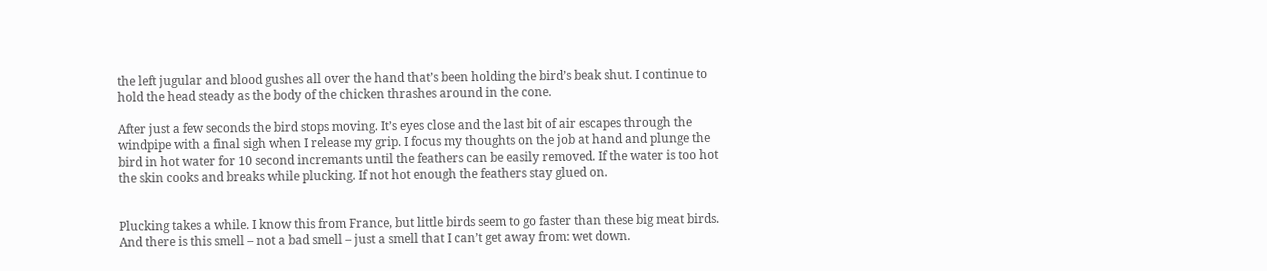the left jugular and blood gushes all over the hand that’s been holding the bird’s beak shut. I continue to hold the head steady as the body of the chicken thrashes around in the cone.

After just a few seconds the bird stops moving. It’s eyes close and the last bit of air escapes through the windpipe with a final sigh when I release my grip. I focus my thoughts on the job at hand and plunge the bird in hot water for 10 second incremants until the feathers can be easily removed. If the water is too hot the skin cooks and breaks while plucking. If not hot enough the feathers stay glued on.


Plucking takes a while. I know this from France, but little birds seem to go faster than these big meat birds. And there is this smell – not a bad smell – just a smell that I can’t get away from: wet down.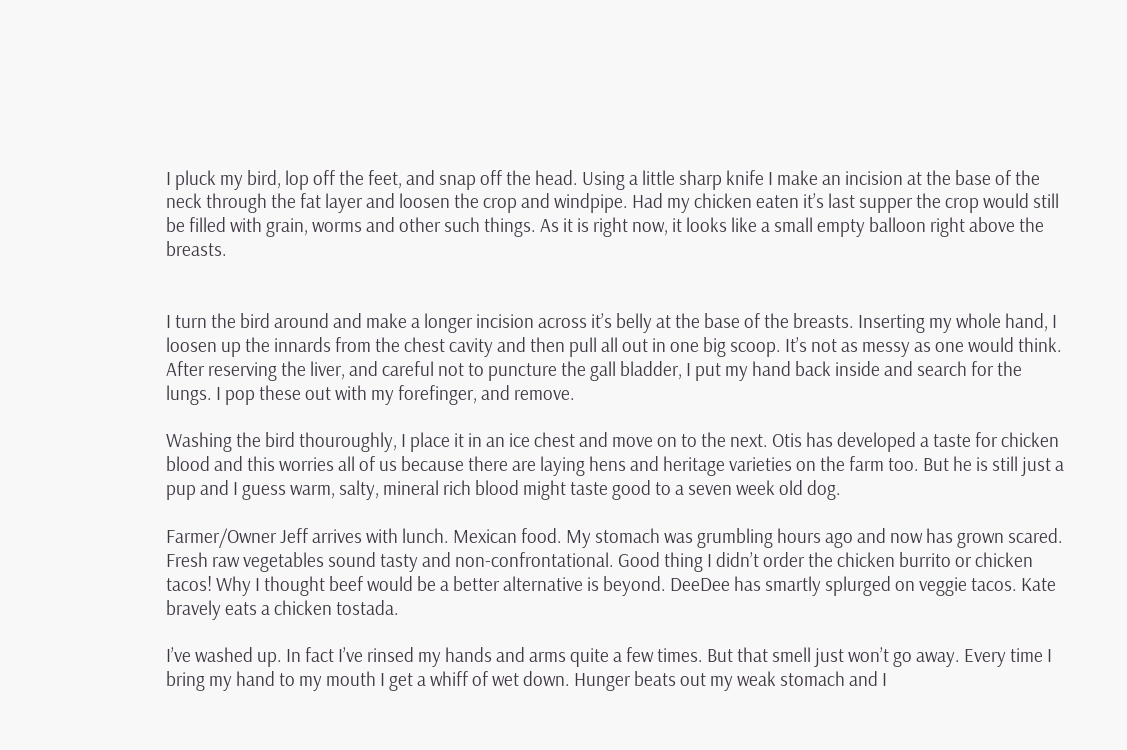I pluck my bird, lop off the feet, and snap off the head. Using a little sharp knife I make an incision at the base of the neck through the fat layer and loosen the crop and windpipe. Had my chicken eaten it’s last supper the crop would still be filled with grain, worms and other such things. As it is right now, it looks like a small empty balloon right above the breasts.


I turn the bird around and make a longer incision across it’s belly at the base of the breasts. Inserting my whole hand, I loosen up the innards from the chest cavity and then pull all out in one big scoop. It’s not as messy as one would think. After reserving the liver, and careful not to puncture the gall bladder, I put my hand back inside and search for the lungs. I pop these out with my forefinger, and remove.

Washing the bird thouroughly, I place it in an ice chest and move on to the next. Otis has developed a taste for chicken blood and this worries all of us because there are laying hens and heritage varieties on the farm too. But he is still just a pup and I guess warm, salty, mineral rich blood might taste good to a seven week old dog.

Farmer/Owner Jeff arrives with lunch. Mexican food. My stomach was grumbling hours ago and now has grown scared. Fresh raw vegetables sound tasty and non-confrontational. Good thing I didn’t order the chicken burrito or chicken tacos! Why I thought beef would be a better alternative is beyond. DeeDee has smartly splurged on veggie tacos. Kate bravely eats a chicken tostada.

I’ve washed up. In fact I’ve rinsed my hands and arms quite a few times. But that smell just won’t go away. Every time I bring my hand to my mouth I get a whiff of wet down. Hunger beats out my weak stomach and I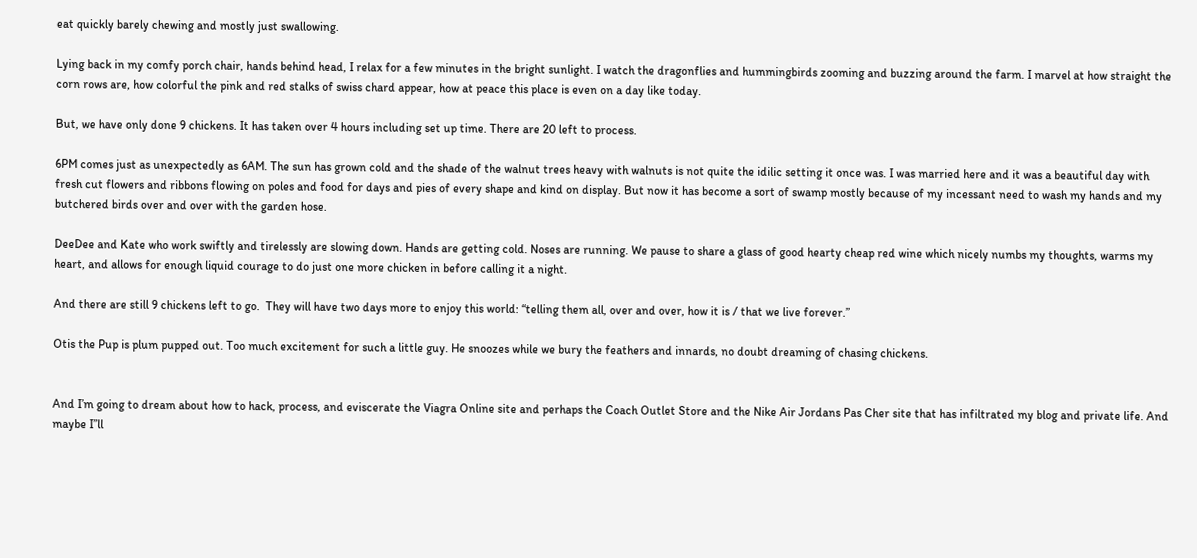eat quickly barely chewing and mostly just swallowing.

Lying back in my comfy porch chair, hands behind head, I relax for a few minutes in the bright sunlight. I watch the dragonflies and hummingbirds zooming and buzzing around the farm. I marvel at how straight the corn rows are, how colorful the pink and red stalks of swiss chard appear, how at peace this place is even on a day like today.

But, we have only done 9 chickens. It has taken over 4 hours including set up time. There are 20 left to process.

6PM comes just as unexpectedly as 6AM. The sun has grown cold and the shade of the walnut trees heavy with walnuts is not quite the idilic setting it once was. I was married here and it was a beautiful day with fresh cut flowers and ribbons flowing on poles and food for days and pies of every shape and kind on display. But now it has become a sort of swamp mostly because of my incessant need to wash my hands and my butchered birds over and over with the garden hose.

DeeDee and Kate who work swiftly and tirelessly are slowing down. Hands are getting cold. Noses are running. We pause to share a glass of good hearty cheap red wine which nicely numbs my thoughts, warms my heart, and allows for enough liquid courage to do just one more chicken in before calling it a night.

And there are still 9 chickens left to go.  They will have two days more to enjoy this world: “telling them all, over and over, how it is / that we live forever.”

Otis the Pup is plum pupped out. Too much excitement for such a little guy. He snoozes while we bury the feathers and innards, no doubt dreaming of chasing chickens.


And I’m going to dream about how to hack, process, and eviscerate the Viagra Online site and perhaps the Coach Outlet Store and the Nike Air Jordans Pas Cher site that has infiltrated my blog and private life. And maybe I”ll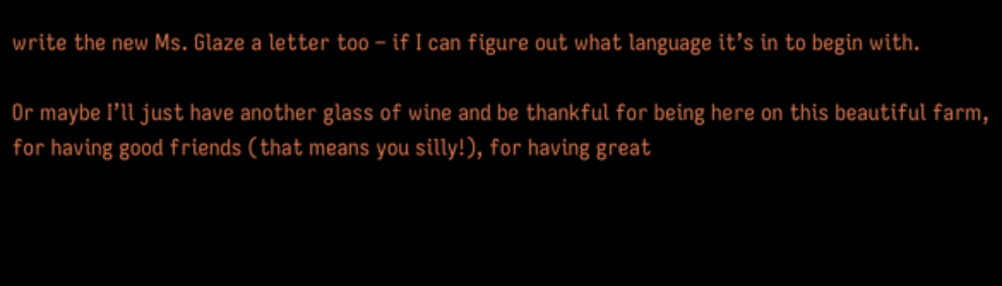write the new Ms. Glaze a letter too – if I can figure out what language it’s in to begin with.

Or maybe I’ll just have another glass of wine and be thankful for being here on this beautiful farm, for having good friends (that means you silly!), for having great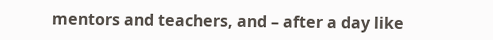mentors and teachers, and – after a day like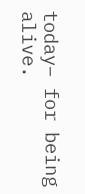today– for being alive.